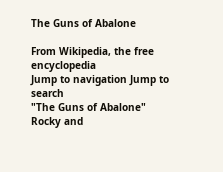The Guns of Abalone

From Wikipedia, the free encyclopedia
Jump to navigation Jump to search
"The Guns of Abalone"
Rocky and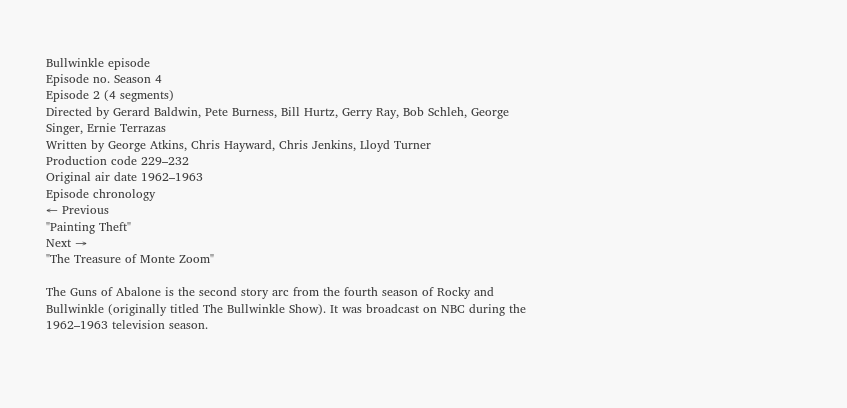Bullwinkle episode
Episode no. Season 4
Episode 2 (4 segments)
Directed by Gerard Baldwin, Pete Burness, Bill Hurtz, Gerry Ray, Bob Schleh, George Singer, Ernie Terrazas
Written by George Atkins, Chris Hayward, Chris Jenkins, Lloyd Turner
Production code 229–232
Original air date 1962–1963
Episode chronology
← Previous
"Painting Theft"
Next →
"The Treasure of Monte Zoom"

The Guns of Abalone is the second story arc from the fourth season of Rocky and Bullwinkle (originally titled The Bullwinkle Show). It was broadcast on NBC during the 1962–1963 television season.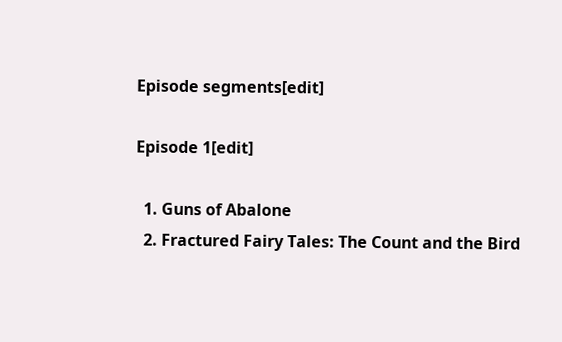Episode segments[edit]

Episode 1[edit]

  1. Guns of Abalone
  2. Fractured Fairy Tales: The Count and the Bird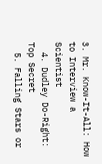3. Mr. Know-It-All: How to Interview a Scientist
  4. Dudley Do-Right: Top Secret
  5. Falling Stars or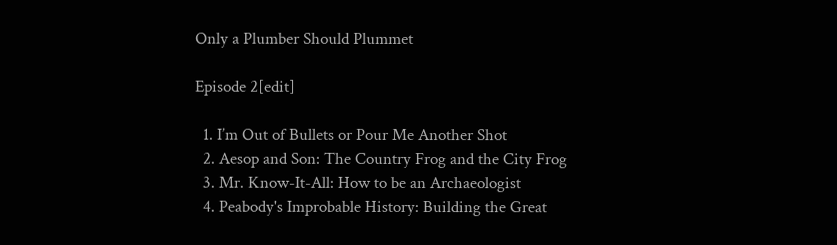Only a Plumber Should Plummet

Episode 2[edit]

  1. I’m Out of Bullets or Pour Me Another Shot
  2. Aesop and Son: The Country Frog and the City Frog
  3. Mr. Know-It-All: How to be an Archaeologist
  4. Peabody's Improbable History: Building the Great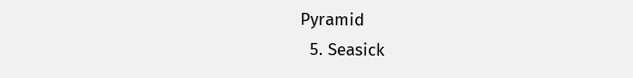Pyramid
  5. Seasick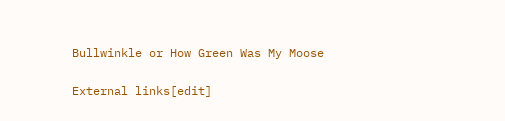Bullwinkle or How Green Was My Moose

External links[edit]